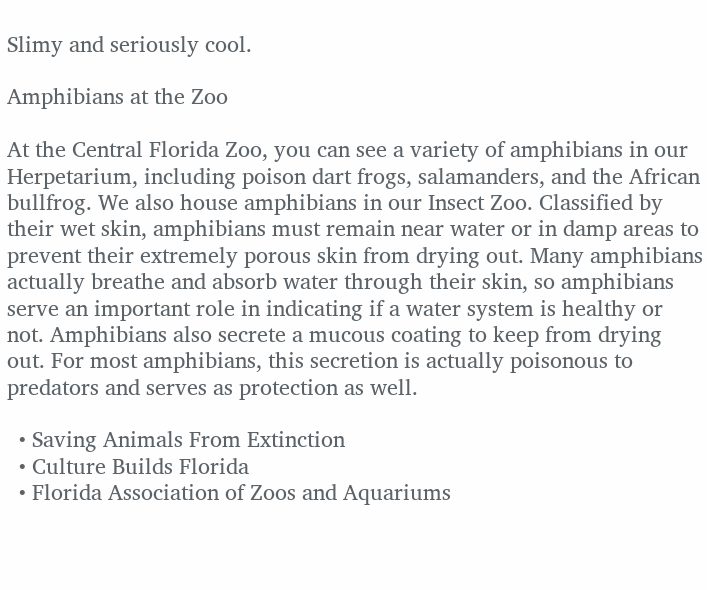Slimy and seriously cool.

Amphibians at the Zoo

At the Central Florida Zoo, you can see a variety of amphibians in our Herpetarium, including poison dart frogs, salamanders, and the African bullfrog. We also house amphibians in our Insect Zoo. Classified by their wet skin, amphibians must remain near water or in damp areas to prevent their extremely porous skin from drying out. Many amphibians actually breathe and absorb water through their skin, so amphibians serve an important role in indicating if a water system is healthy or not. Amphibians also secrete a mucous coating to keep from drying out. For most amphibians, this secretion is actually poisonous to predators and serves as protection as well.

  • Saving Animals From Extinction
  • Culture Builds Florida
  • Florida Association of Zoos and Aquariums